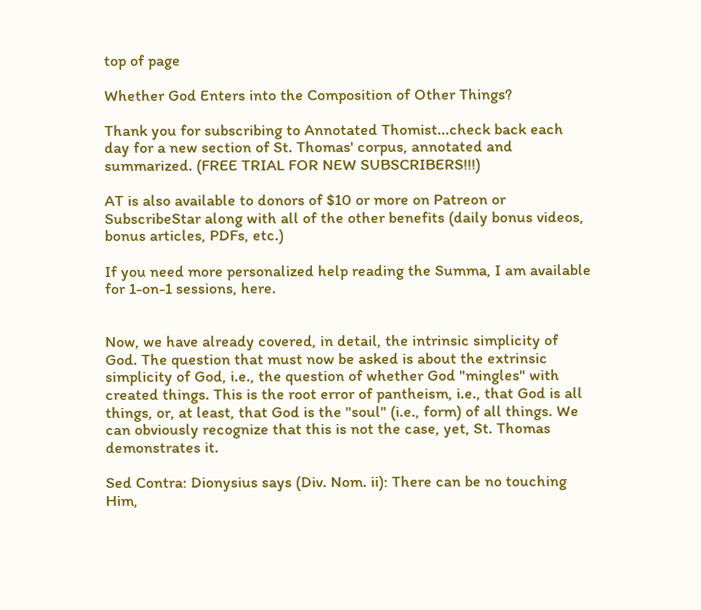top of page

Whether God Enters into the Composition of Other Things?

Thank you for subscribing to Annotated Thomist...check back each day for a new section of St. Thomas' corpus, annotated and summarized. (FREE TRIAL FOR NEW SUBSCRIBERS!!!)

AT is also available to donors of $10 or more on Patreon or SubscribeStar along with all of the other benefits (daily bonus videos, bonus articles, PDFs, etc.)

If you need more personalized help reading the Summa, I am available for 1-on-1 sessions, here.


Now, we have already covered, in detail, the intrinsic simplicity of God. The question that must now be asked is about the extrinsic simplicity of God, i.e., the question of whether God "mingles" with created things. This is the root error of pantheism, i.e., that God is all things, or, at least, that God is the "soul" (i.e., form) of all things. We can obviously recognize that this is not the case, yet, St. Thomas demonstrates it.

Sed Contra: Dionysius says (Div. Nom. ii): There can be no touching Him,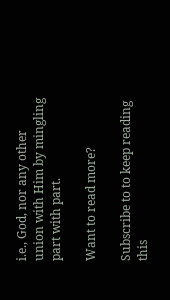i.e., God, nor any other union with Him by mingling part with part.

Want to read more?

Subscribe to to keep reading this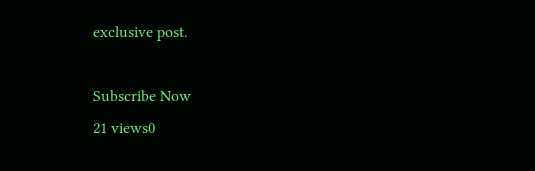exclusive post.

Subscribe Now
21 views0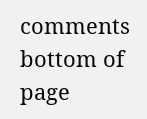comments
bottom of page